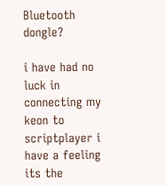Bluetooth dongle?

i have had no luck in connecting my keon to scriptplayer i have a feeling its the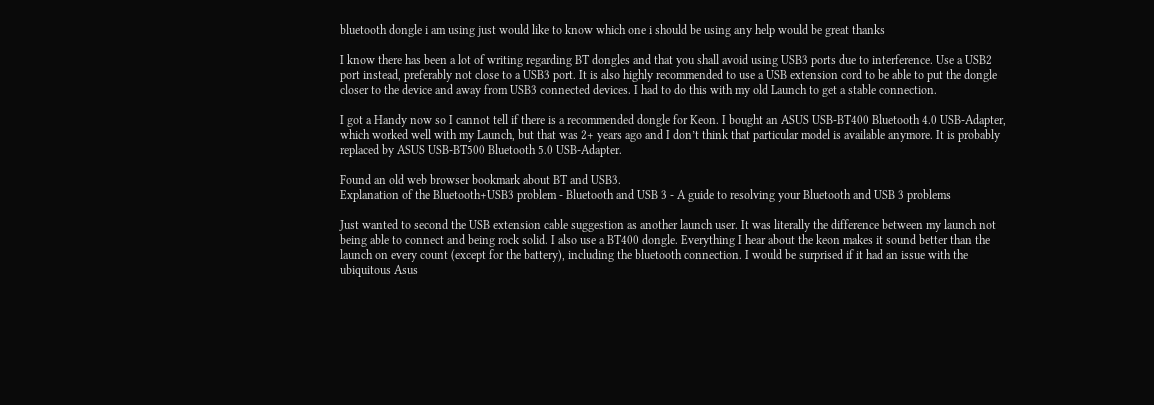bluetooth dongle i am using just would like to know which one i should be using any help would be great thanks

I know there has been a lot of writing regarding BT dongles and that you shall avoid using USB3 ports due to interference. Use a USB2 port instead, preferably not close to a USB3 port. It is also highly recommended to use a USB extension cord to be able to put the dongle closer to the device and away from USB3 connected devices. I had to do this with my old Launch to get a stable connection.

I got a Handy now so I cannot tell if there is a recommended dongle for Keon. I bought an ASUS USB-BT400 Bluetooth 4.0 USB-Adapter, which worked well with my Launch, but that was 2+ years ago and I don’t think that particular model is available anymore. It is probably replaced by ASUS USB-BT500 Bluetooth 5.0 USB-Adapter.

Found an old web browser bookmark about BT and USB3.
Explanation of the Bluetooth+USB3 problem - Bluetooth and USB 3 - A guide to resolving your Bluetooth and USB 3 problems

Just wanted to second the USB extension cable suggestion as another launch user. It was literally the difference between my launch not being able to connect and being rock solid. I also use a BT400 dongle. Everything I hear about the keon makes it sound better than the launch on every count (except for the battery), including the bluetooth connection. I would be surprised if it had an issue with the ubiquitous Asus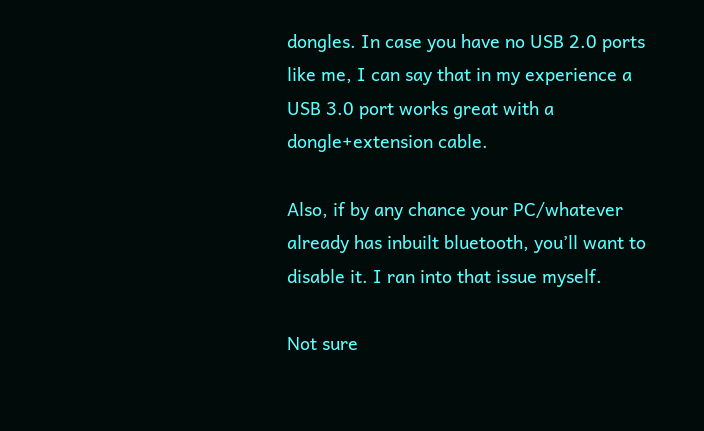dongles. In case you have no USB 2.0 ports like me, I can say that in my experience a USB 3.0 port works great with a dongle+extension cable.

Also, if by any chance your PC/whatever already has inbuilt bluetooth, you’ll want to disable it. I ran into that issue myself.

Not sure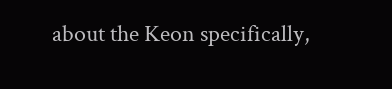about the Keon specifically,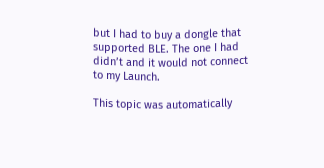but I had to buy a dongle that supported BLE. The one I had didn’t and it would not connect to my Launch.

This topic was automatically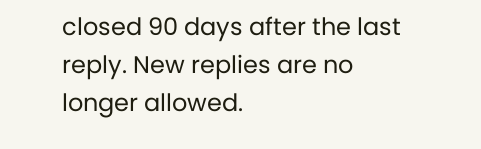closed 90 days after the last reply. New replies are no longer allowed.